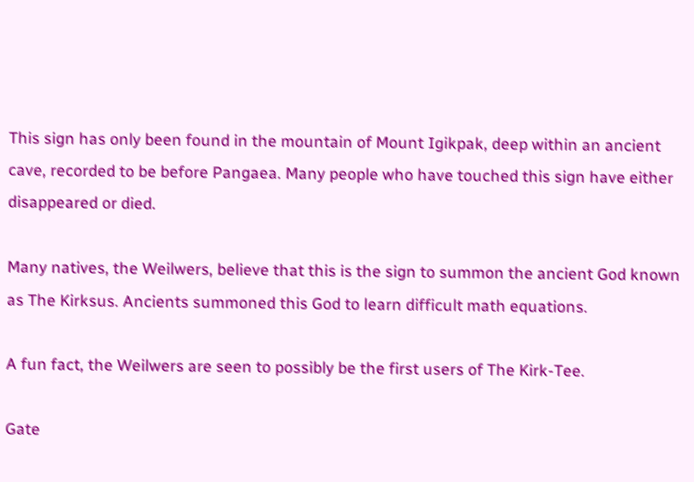This sign has only been found in the mountain of Mount Igikpak, deep within an ancient cave, recorded to be before Pangaea. Many people who have touched this sign have either disappeared or died.

Many natives, the Weilwers, believe that this is the sign to summon the ancient God known as The Kirksus. Ancients summoned this God to learn difficult math equations.

A fun fact, the Weilwers are seen to possibly be the first users of The Kirk-Tee.

Gate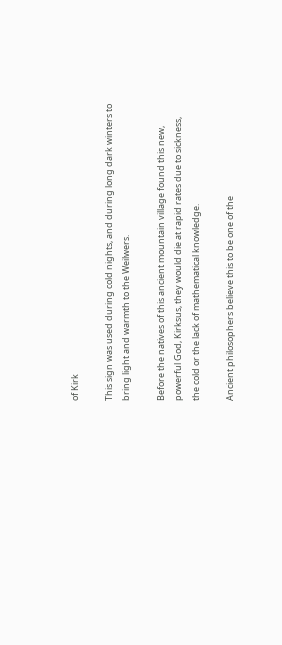of Kirk

This sign was used during cold nights, and during long dark winters to bring light and warmth to the Weilwers.

Before the natives of this ancient mountain village found this new, powerful God, Kirksus, they would die at rapid rates due to sickness, the cold or the lack of mathematical knowledge.

Ancient philosophers believe this to be one of the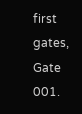first gates, Gate 001.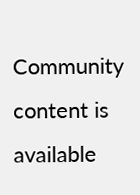Community content is available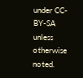under CC-BY-SA unless otherwise noted.